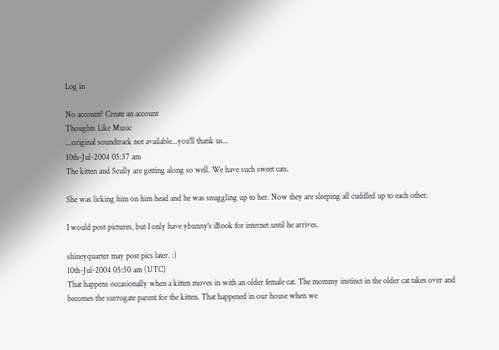Log in

No account? Create an account
Thoughts Like Music
...original soundtrack not available...you'll thank us...
10th-Jul-2004 05:37 am
The kitten and Scully are getting along so well. We have such sweet cats.

She was licking him on him head and he was snuggling up to her. Now they are sleeping all cuddled up to each other.

I would post pictures, but I only have ybunny's iBook for internet until he arrives.

shineyquarter may post pics later. :)
10th-Jul-2004 05:50 am (UTC)
That happens occasionally when a kitten moves in with an older female cat. The mommy instinct in the older cat takes over and becomes the surrogate parent for the kitten. That happened in our house when we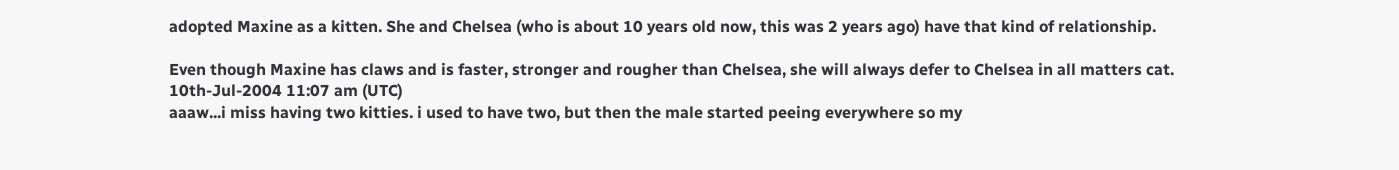adopted Maxine as a kitten. She and Chelsea (who is about 10 years old now, this was 2 years ago) have that kind of relationship.

Even though Maxine has claws and is faster, stronger and rougher than Chelsea, she will always defer to Chelsea in all matters cat.
10th-Jul-2004 11:07 am (UTC)
aaaw...i miss having two kitties. i used to have two, but then the male started peeing everywhere so my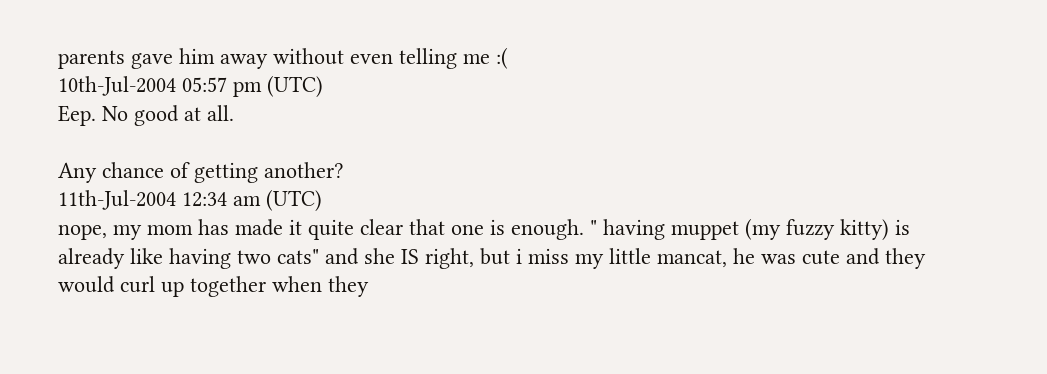parents gave him away without even telling me :(
10th-Jul-2004 05:57 pm (UTC)
Eep. No good at all.

Any chance of getting another?
11th-Jul-2004 12:34 am (UTC)
nope, my mom has made it quite clear that one is enough. " having muppet (my fuzzy kitty) is already like having two cats" and she IS right, but i miss my little mancat, he was cute and they would curl up together when they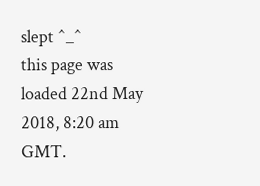slept ^_^
this page was loaded 22nd May 2018, 8:20 am GMT.